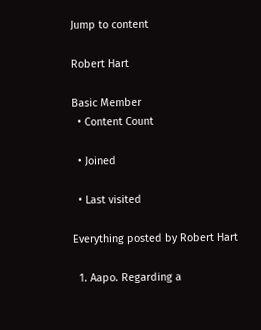Jump to content

Robert Hart

Basic Member
  • Content Count

  • Joined

  • Last visited

Everything posted by Robert Hart

  1. Aapo. Regarding a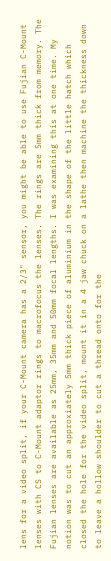lens for a video split, if your C-Mount camera has a 2/3" sensor, you might be able to use Fujian C-Mount lenses with CS to C-Mount adaptor rings to macrofocus the lenses. The rings are 5mm thick from memory. The Fujian lenses are available as 25mm, 35mm and 50mm focal lengths. I was examining this at one time. My notion was to cut an approxiately 5mm thick piece of aluminium in the shape of the little hatch which closed the hole for the video split, mount it in a 4 jaw chuck on a lathe then machine the thickness down to leave a hollow shoulder to cut a thread onto for the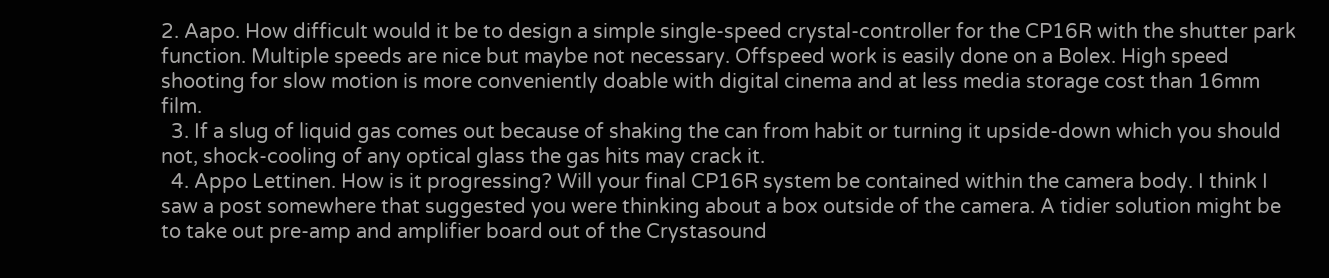2. Aapo. How difficult would it be to design a simple single-speed crystal-controller for the CP16R with the shutter park function. Multiple speeds are nice but maybe not necessary. Offspeed work is easily done on a Bolex. High speed shooting for slow motion is more conveniently doable with digital cinema and at less media storage cost than 16mm film.
  3. If a slug of liquid gas comes out because of shaking the can from habit or turning it upside-down which you should not, shock-cooling of any optical glass the gas hits may crack it.
  4. Appo Lettinen. How is it progressing? Will your final CP16R system be contained within the camera body. I think I saw a post somewhere that suggested you were thinking about a box outside of the camera. A tidier solution might be to take out pre-amp and amplifier board out of the Crystasound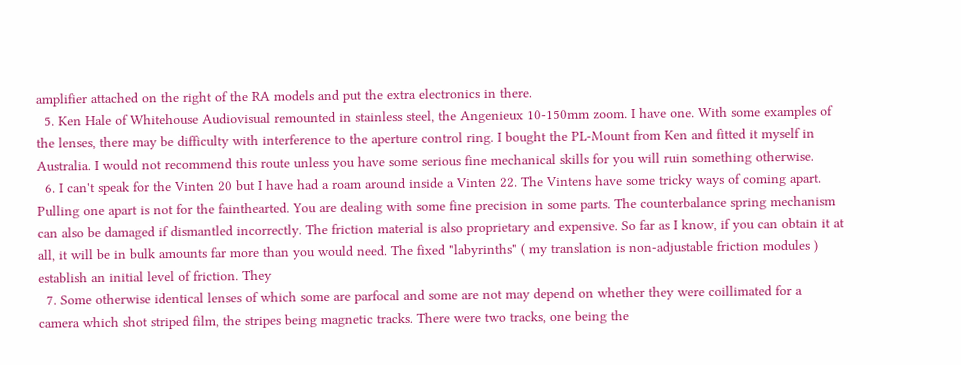amplifier attached on the right of the RA models and put the extra electronics in there.
  5. Ken Hale of Whitehouse Audiovisual remounted in stainless steel, the Angenieux 10-150mm zoom. I have one. With some examples of the lenses, there may be difficulty with interference to the aperture control ring. I bought the PL-Mount from Ken and fitted it myself in Australia. I would not recommend this route unless you have some serious fine mechanical skills for you will ruin something otherwise.
  6. I can't speak for the Vinten 20 but I have had a roam around inside a Vinten 22. The Vintens have some tricky ways of coming apart. Pulling one apart is not for the fainthearted. You are dealing with some fine precision in some parts. The counterbalance spring mechanism can also be damaged if dismantled incorrectly. The friction material is also proprietary and expensive. So far as I know, if you can obtain it at all, it will be in bulk amounts far more than you would need. The fixed "labyrinths" ( my translation is non-adjustable friction modules ) establish an initial level of friction. They
  7. Some otherwise identical lenses of which some are parfocal and some are not may depend on whether they were coillimated for a camera which shot striped film, the stripes being magnetic tracks. There were two tracks, one being the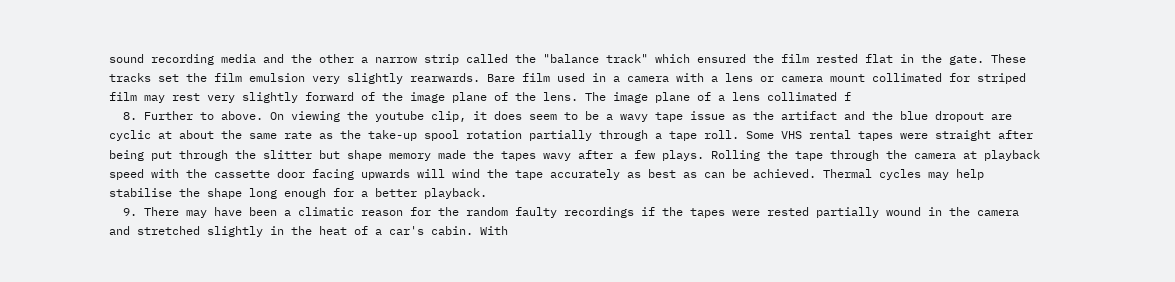sound recording media and the other a narrow strip called the "balance track" which ensured the film rested flat in the gate. These tracks set the film emulsion very slightly rearwards. Bare film used in a camera with a lens or camera mount collimated for striped film may rest very slightly forward of the image plane of the lens. The image plane of a lens collimated f
  8. Further to above. On viewing the youtube clip, it does seem to be a wavy tape issue as the artifact and the blue dropout are cyclic at about the same rate as the take-up spool rotation partially through a tape roll. Some VHS rental tapes were straight after being put through the slitter but shape memory made the tapes wavy after a few plays. Rolling the tape through the camera at playback speed with the cassette door facing upwards will wind the tape accurately as best as can be achieved. Thermal cycles may help stabilise the shape long enough for a better playback.
  9. There may have been a climatic reason for the random faulty recordings if the tapes were rested partially wound in the camera and stretched slightly in the heat of a car's cabin. With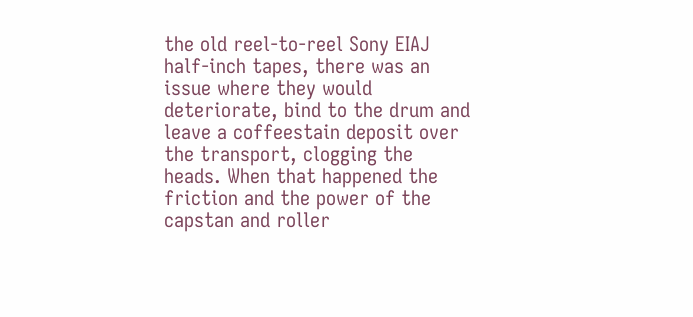the old reel-to-reel Sony EIAJ half-inch tapes, there was an issue where they would deteriorate, bind to the drum and leave a coffeestain deposit over the transport, clogging the heads. When that happened the friction and the power of the capstan and roller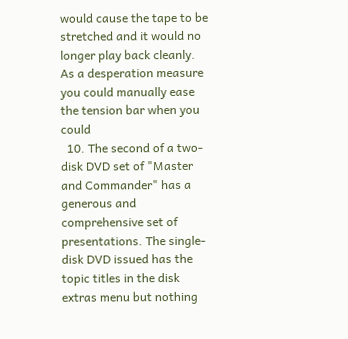would cause the tape to be stretched and it would no longer play back cleanly. As a desperation measure you could manually ease the tension bar when you could
  10. The second of a two-disk DVD set of "Master and Commander" has a generous and comprehensive set of presentations. The single-disk DVD issued has the topic titles in the disk extras menu but nothing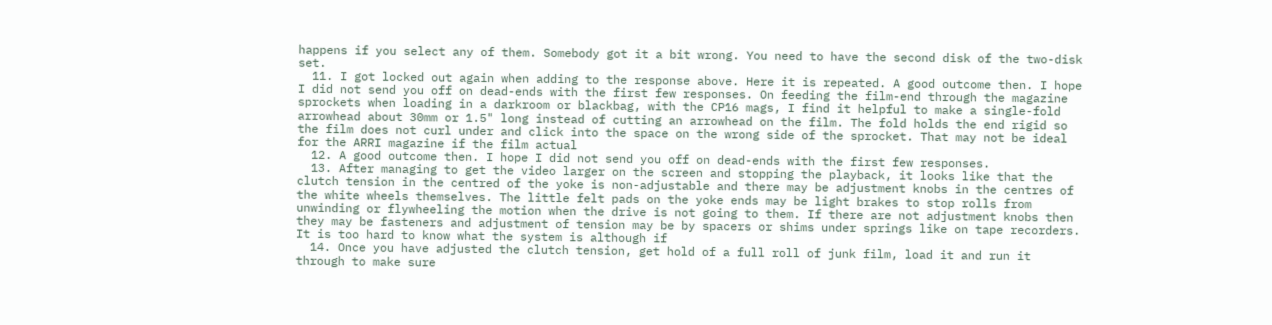happens if you select any of them. Somebody got it a bit wrong. You need to have the second disk of the two-disk set.
  11. I got locked out again when adding to the response above. Here it is repeated. A good outcome then. I hope I did not send you off on dead-ends with the first few responses. On feeding the film-end through the magazine sprockets when loading in a darkroom or blackbag, with the CP16 mags, I find it helpful to make a single-fold arrowhead about 30mm or 1.5" long instead of cutting an arrowhead on the film. The fold holds the end rigid so the film does not curl under and click into the space on the wrong side of the sprocket. That may not be ideal for the ARRI magazine if the film actual
  12. A good outcome then. I hope I did not send you off on dead-ends with the first few responses.
  13. After managing to get the video larger on the screen and stopping the playback, it looks like that the clutch tension in the centred of the yoke is non-adjustable and there may be adjustment knobs in the centres of the white wheels themselves. The little felt pads on the yoke ends may be light brakes to stop rolls from unwinding or flywheeling the motion when the drive is not going to them. If there are not adjustment knobs then they may be fasteners and adjustment of tension may be by spacers or shims under springs like on tape recorders. It is too hard to know what the system is although if
  14. Once you have adjusted the clutch tension, get hold of a full roll of junk film, load it and run it through to make sure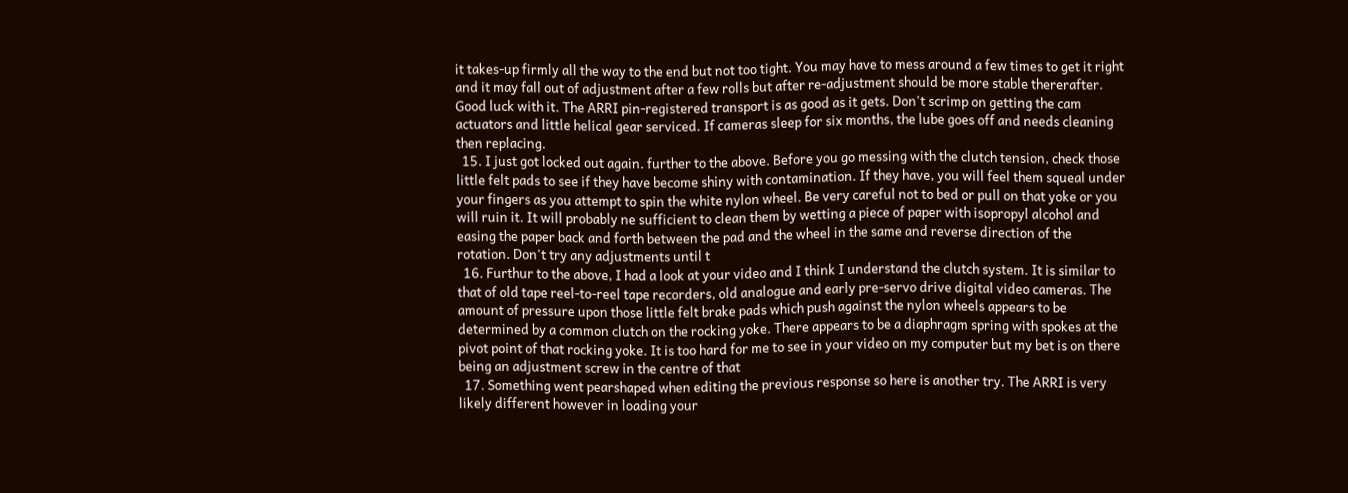it takes-up firmly all the way to the end but not too tight. You may have to mess around a few times to get it right and it may fall out of adjustment after a few rolls but after re-adjustment should be more stable thererafter. Good luck with it. The ARRI pin-registered transport is as good as it gets. Don't scrimp on getting the cam actuators and little helical gear serviced. If cameras sleep for six months, the lube goes off and needs cleaning then replacing.
  15. I just got locked out again. further to the above. Before you go messing with the clutch tension, check those little felt pads to see if they have become shiny with contamination. If they have, you will feel them squeal under your fingers as you attempt to spin the white nylon wheel. Be very careful not to bed or pull on that yoke or you will ruin it. It will probably ne sufficient to clean them by wetting a piece of paper with isopropyl alcohol and easing the paper back and forth between the pad and the wheel in the same and reverse direction of the rotation. Don't try any adjustments until t
  16. Furthur to the above, I had a look at your video and I think I understand the clutch system. It is similar to that of old tape reel-to-reel tape recorders, old analogue and early pre-servo drive digital video cameras. The amount of pressure upon those little felt brake pads which push against the nylon wheels appears to be determined by a common clutch on the rocking yoke. There appears to be a diaphragm spring with spokes at the pivot point of that rocking yoke. It is too hard for me to see in your video on my computer but my bet is on there being an adjustment screw in the centre of that
  17. Something went pearshaped when editing the previous response so here is another try. The ARRI is very likely different however in loading your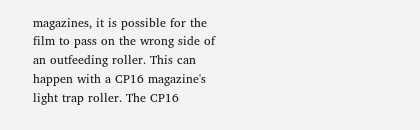magazines, it is possible for the film to pass on the wrong side of an outfeeding roller. This can happen with a CP16 magazine's light trap roller. The CP16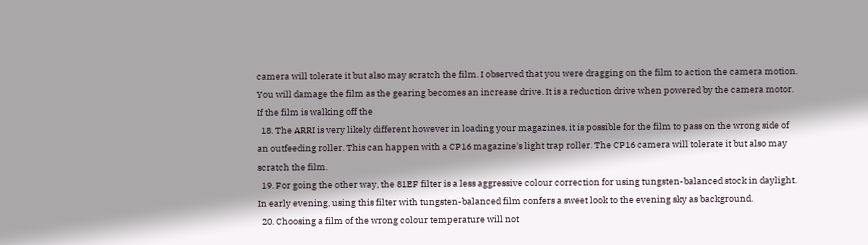camera will tolerate it but also may scratch the film. I observed that you were dragging on the film to action the camera motion. You will damage the film as the gearing becomes an increase drive. It is a reduction drive when powered by the camera motor. If the film is walking off the
  18. The ARRI is very likely different however in loading your magazines, it is possible for the film to pass on the wrong side of an outfeeding roller. This can happen with a CP16 magazine's light trap roller. The CP16 camera will tolerate it but also may scratch the film.
  19. For going the other way, the 81EF filter is a less aggressive colour correction for using tungsten-balanced stock in daylight. In early evening, using this filter with tungsten-balanced film confers a sweet look to the evening sky as background.
  20. Choosing a film of the wrong colour temperature will not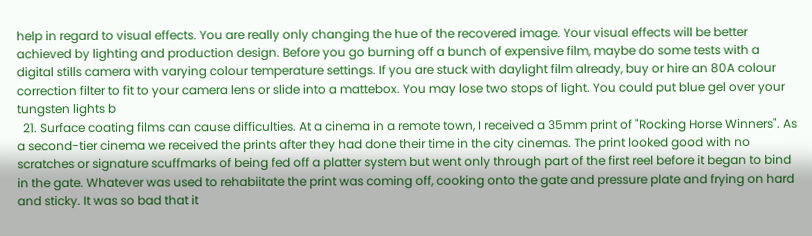help in regard to visual effects. You are really only changing the hue of the recovered image. Your visual effects will be better achieved by lighting and production design. Before you go burning off a bunch of expensive film, maybe do some tests with a digital stills camera with varying colour temperature settings. If you are stuck with daylight film already, buy or hire an 80A colour correction filter to fit to your camera lens or slide into a mattebox. You may lose two stops of light. You could put blue gel over your tungsten lights b
  21. Surface coating films can cause difficulties. At a cinema in a remote town, I received a 35mm print of "Rocking Horse Winners". As a second-tier cinema we received the prints after they had done their time in the city cinemas. The print looked good with no scratches or signature scuffmarks of being fed off a platter system but went only through part of the first reel before it began to bind in the gate. Whatever was used to rehabiitate the print was coming off, cooking onto the gate and pressure plate and frying on hard and sticky. It was so bad that it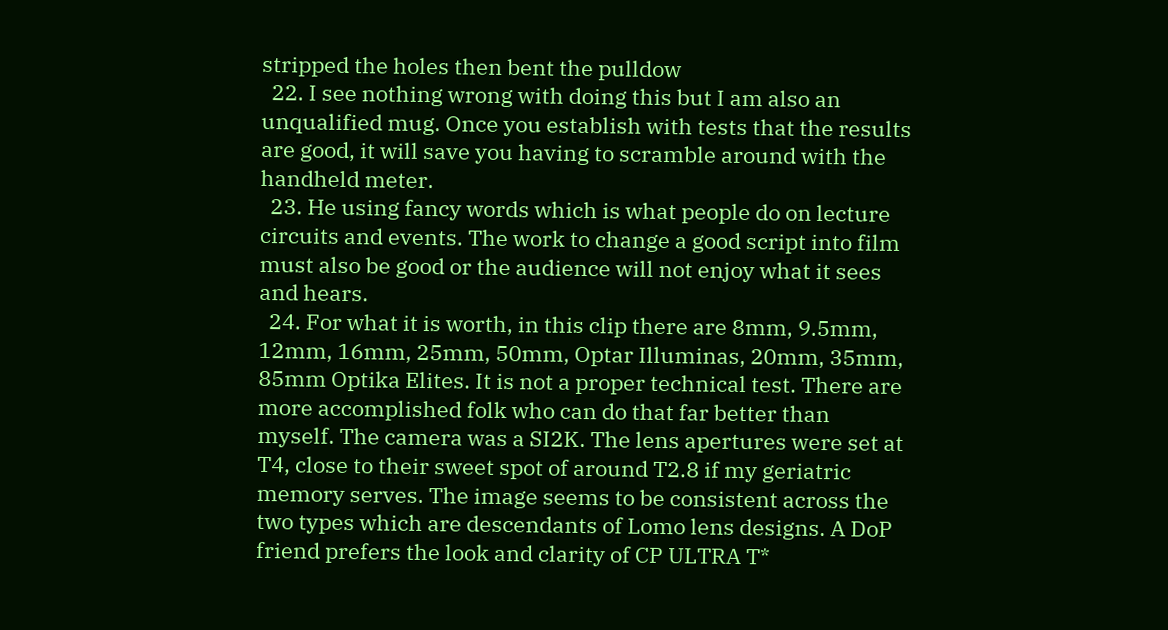stripped the holes then bent the pulldow
  22. I see nothing wrong with doing this but I am also an unqualified mug. Once you establish with tests that the results are good, it will save you having to scramble around with the handheld meter.
  23. He using fancy words which is what people do on lecture circuits and events. The work to change a good script into film must also be good or the audience will not enjoy what it sees and hears.
  24. For what it is worth, in this clip there are 8mm, 9.5mm, 12mm, 16mm, 25mm, 50mm, Optar Illuminas, 20mm, 35mm, 85mm Optika Elites. It is not a proper technical test. There are more accomplished folk who can do that far better than myself. The camera was a SI2K. The lens apertures were set at T4, close to their sweet spot of around T2.8 if my geriatric memory serves. The image seems to be consistent across the two types which are descendants of Lomo lens designs. A DoP friend prefers the look and clarity of CP ULTRA T*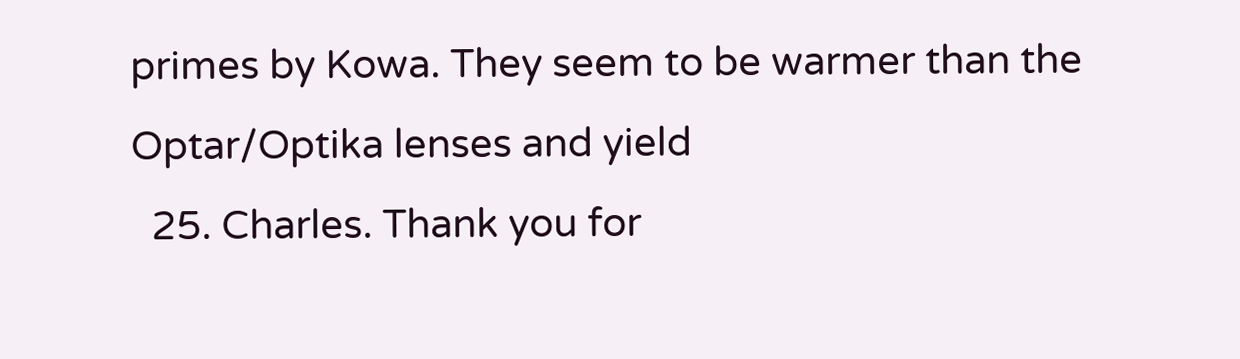primes by Kowa. They seem to be warmer than the Optar/Optika lenses and yield
  25. Charles. Thank you for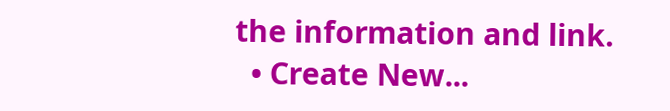the information and link.
  • Create New...